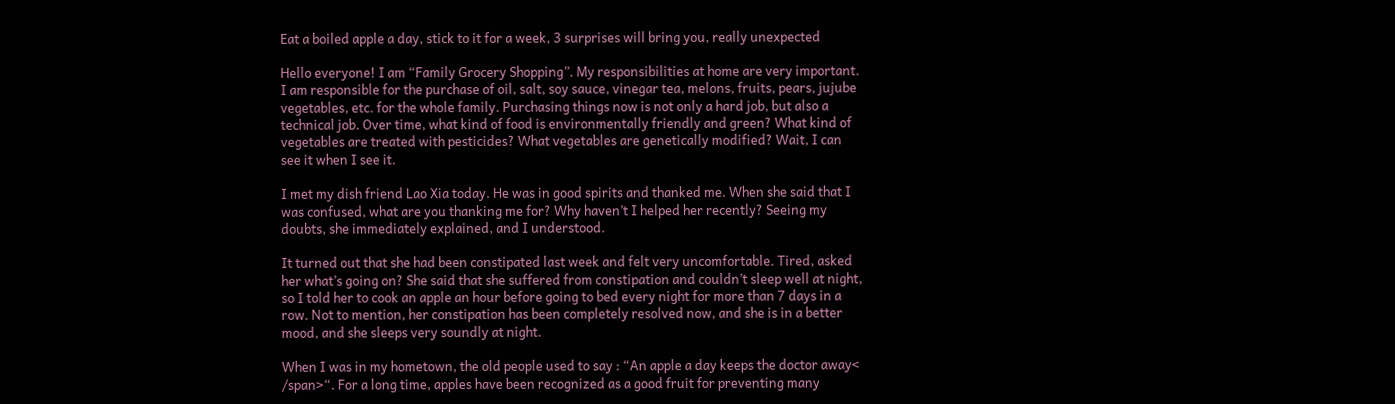Eat a boiled apple a day, stick to it for a week, 3 surprises will bring you, really unexpected

Hello everyone! I am “Family Grocery Shopping”. My responsibilities at home are very important. I am responsible for the purchase of oil, salt, soy sauce, vinegar tea, melons, fruits, pears, jujube vegetables, etc. for the whole family. Purchasing things now is not only a hard job, but also a technical job. Over time, what kind of food is environmentally friendly and green? What kind of vegetables are treated with pesticides? What vegetables are genetically modified? Wait, I can see it when I see it.

I met my dish friend Lao Xia today. He was in good spirits and thanked me. When she said that I was confused, what are you thanking me for? Why haven’t I helped her recently? Seeing my doubts, she immediately explained, and I understood.

It turned out that she had been constipated last week and felt very uncomfortable. Tired, asked her what’s going on? She said that she suffered from constipation and couldn’t sleep well at night, so I told her to cook an apple an hour before going to bed every night for more than 7 days in a row. Not to mention, her constipation has been completely resolved now, and she is in a better mood, and she sleeps very soundly at night.

When I was in my hometown, the old people used to say : “An apple a day keeps the doctor away< /span>“. For a long time, apples have been recognized as a good fruit for preventing many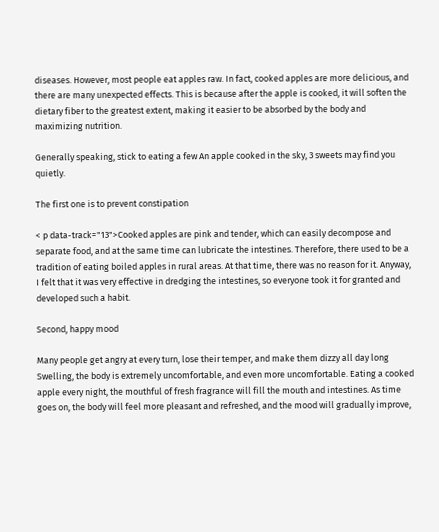diseases. However, most people eat apples raw. In fact, cooked apples are more delicious, and there are many unexpected effects. This is because after the apple is cooked, it will soften the dietary fiber to the greatest extent, making it easier to be absorbed by the body and maximizing nutrition.

Generally speaking, stick to eating a few An apple cooked in the sky, 3 sweets may find you quietly.

The first one is to prevent constipation

< p data-track="13">Cooked apples are pink and tender, which can easily decompose and separate food, and at the same time can lubricate the intestines. Therefore, there used to be a tradition of eating boiled apples in rural areas. At that time, there was no reason for it. Anyway, I felt that it was very effective in dredging the intestines, so everyone took it for granted and developed such a habit.

Second, happy mood

Many people get angry at every turn, lose their temper, and make them dizzy all day long Swelling, the body is extremely uncomfortable, and even more uncomfortable. Eating a cooked apple every night, the mouthful of fresh fragrance will fill the mouth and intestines. As time goes on, the body will feel more pleasant and refreshed, and the mood will gradually improve,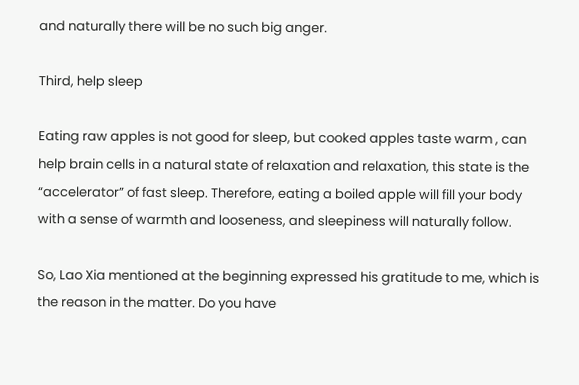and naturally there will be no such big anger.

Third, help sleep

Eating raw apples is not good for sleep, but cooked apples taste warm , can help brain cells in a natural state of relaxation and relaxation, this state is the “accelerator” of fast sleep. Therefore, eating a boiled apple will fill your body with a sense of warmth and looseness, and sleepiness will naturally follow.

So, Lao Xia mentioned at the beginning expressed his gratitude to me, which is the reason in the matter. Do you have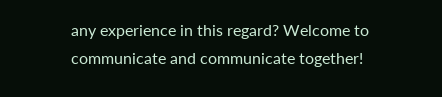any experience in this regard? Welcome to communicate and communicate together!